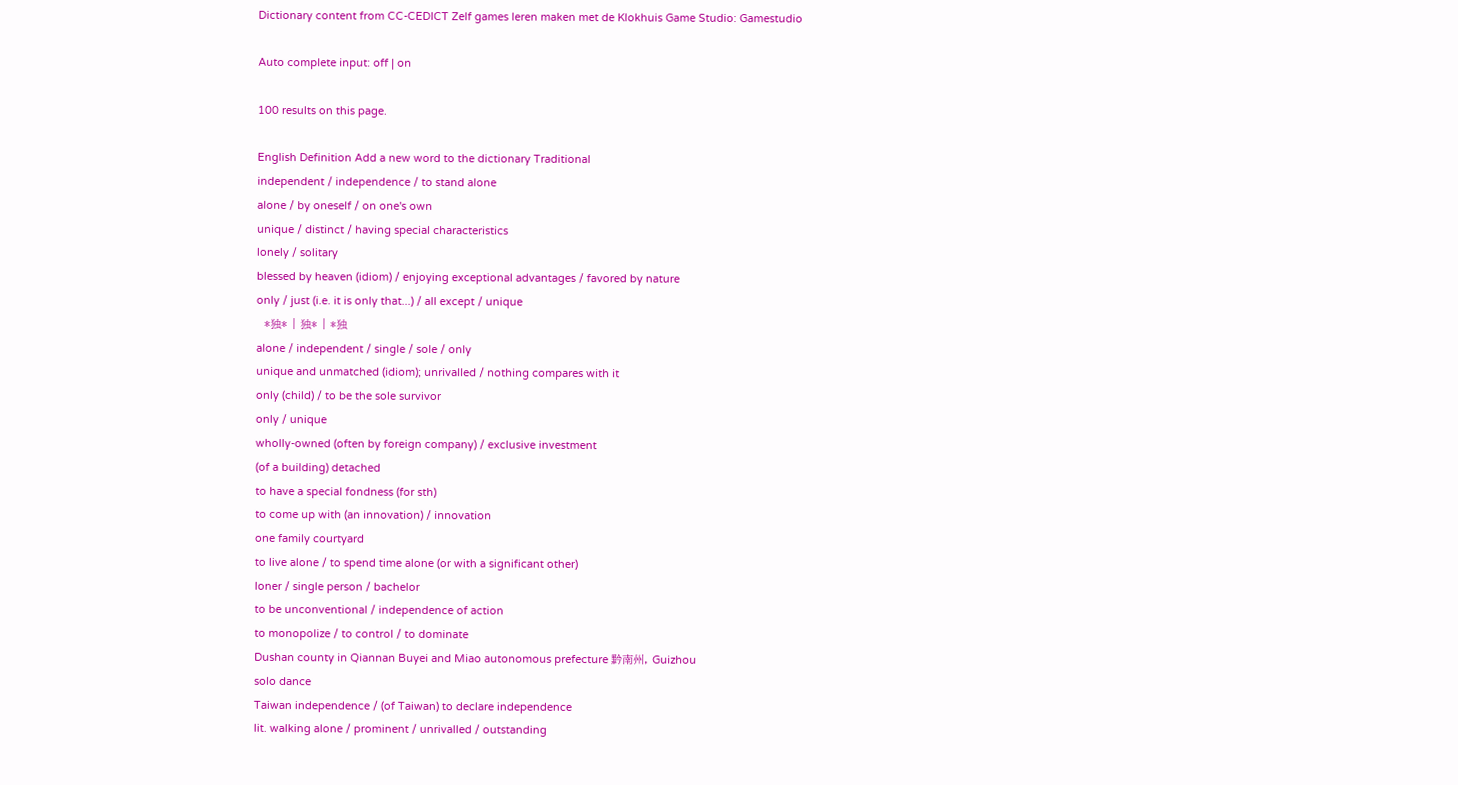Dictionary content from CC-CEDICT Zelf games leren maken met de Klokhuis Game Studio: Gamestudio

Auto complete input: off | on

100 results on this page.

English Definition Add a new word to the dictionary Traditional
independent / independence / to stand alone
alone / by oneself / on one's own
unique / distinct / having special characteristics
lonely / solitary
blessed by heaven (idiom) / enjoying exceptional advantages / favored by nature
only / just (i.e. it is only that...) / all except / unique
  *独* | 独* | *独
alone / independent / single / sole / only
unique and unmatched (idiom); unrivalled / nothing compares with it
only (child) / to be the sole survivor
only / unique
wholly-owned (often by foreign company) / exclusive investment
(of a building) detached
to have a special fondness (for sth)
to come up with (an innovation) / innovation
one family courtyard
to live alone / to spend time alone (or with a significant other)
loner / single person / bachelor
to be unconventional / independence of action
to monopolize / to control / to dominate
Dushan county in Qiannan Buyei and Miao autonomous prefecture 黔南州, Guizhou
solo dance
Taiwan independence / (of Taiwan) to declare independence
lit. walking alone / prominent / unrivalled / outstanding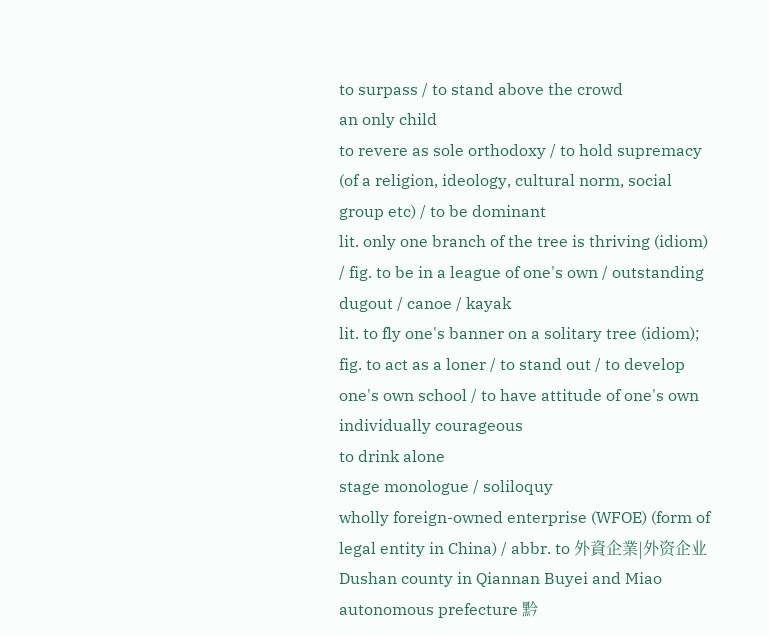to surpass / to stand above the crowd
an only child
to revere as sole orthodoxy / to hold supremacy (of a religion, ideology, cultural norm, social group etc) / to be dominant
lit. only one branch of the tree is thriving (idiom) / fig. to be in a league of one's own / outstanding
dugout / canoe / kayak
lit. to fly one's banner on a solitary tree (idiom); fig. to act as a loner / to stand out / to develop one's own school / to have attitude of one's own
individually courageous
to drink alone
stage monologue / soliloquy
wholly foreign-owned enterprise (WFOE) (form of legal entity in China) / abbr. to 外資企業|外资企业
Dushan county in Qiannan Buyei and Miao autonomous prefecture 黔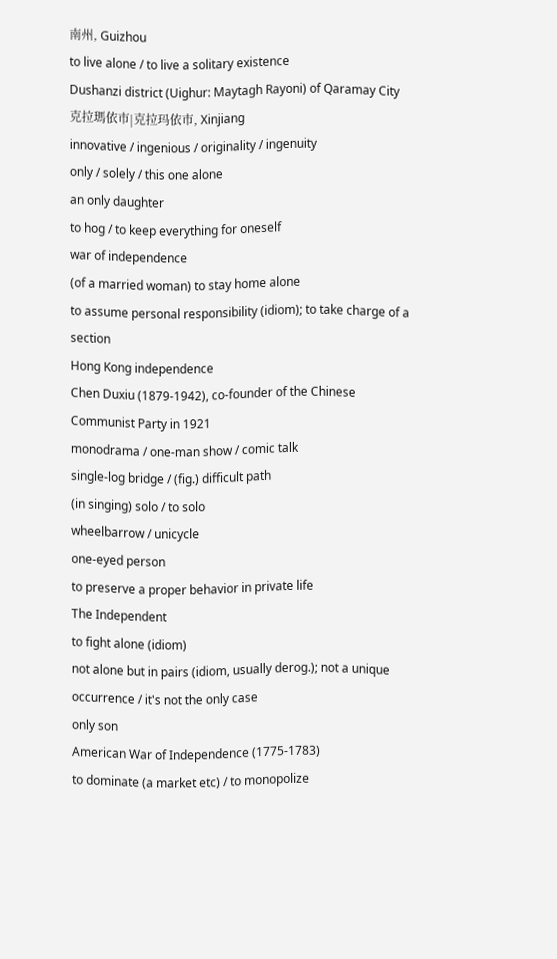南州, Guizhou
to live alone / to live a solitary existence
Dushanzi district (Uighur: Maytagh Rayoni) of Qaramay City 克拉瑪依市|克拉玛依市, Xinjiang
innovative / ingenious / originality / ingenuity
only / solely / this one alone
an only daughter
to hog / to keep everything for oneself
war of independence
(of a married woman) to stay home alone
to assume personal responsibility (idiom); to take charge of a section
Hong Kong independence
Chen Duxiu (1879-1942), co-founder of the Chinese Communist Party in 1921
monodrama / one-man show / comic talk
single-log bridge / (fig.) difficult path
(in singing) solo / to solo
wheelbarrow / unicycle
one-eyed person
to preserve a proper behavior in private life
The Independent
to fight alone (idiom)
not alone but in pairs (idiom, usually derog.); not a unique occurrence / it's not the only case
only son
American War of Independence (1775-1783)
to dominate (a market etc) / to monopolize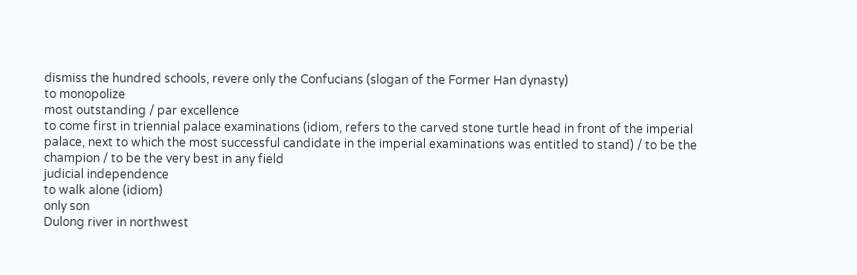dismiss the hundred schools, revere only the Confucians (slogan of the Former Han dynasty)
to monopolize
most outstanding / par excellence
to come first in triennial palace examinations (idiom, refers to the carved stone turtle head in front of the imperial palace, next to which the most successful candidate in the imperial examinations was entitled to stand) / to be the champion / to be the very best in any field
judicial independence
to walk alone (idiom)
only son
Dulong river in northwest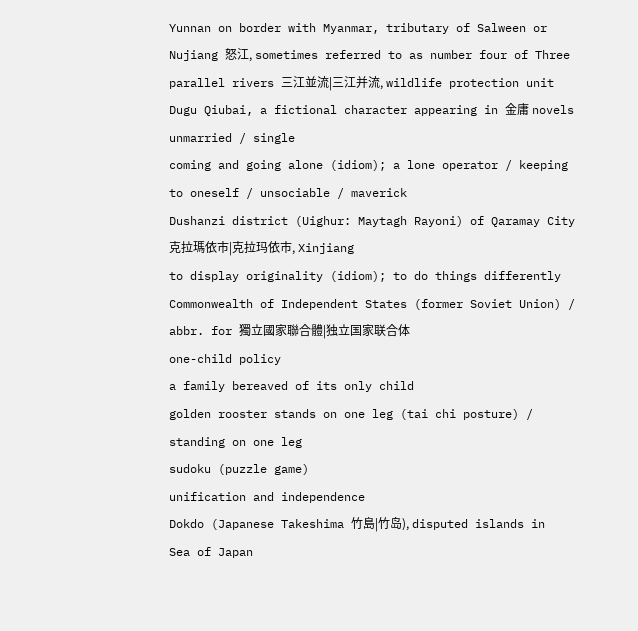Yunnan on border with Myanmar, tributary of Salween or Nujiang 怒江, sometimes referred to as number four of Three parallel rivers 三江並流|三江并流, wildlife protection unit
Dugu Qiubai, a fictional character appearing in 金庸 novels
unmarried / single
coming and going alone (idiom); a lone operator / keeping to oneself / unsociable / maverick
Dushanzi district (Uighur: Maytagh Rayoni) of Qaramay City 克拉瑪依市|克拉玛依市, Xinjiang
to display originality (idiom); to do things differently
Commonwealth of Independent States (former Soviet Union) / abbr. for 獨立國家聯合體|独立国家联合体
one-child policy
a family bereaved of its only child
golden rooster stands on one leg (tai chi posture) / standing on one leg
sudoku (puzzle game)
unification and independence
Dokdo (Japanese Takeshima 竹島|竹岛), disputed islands in Sea of Japan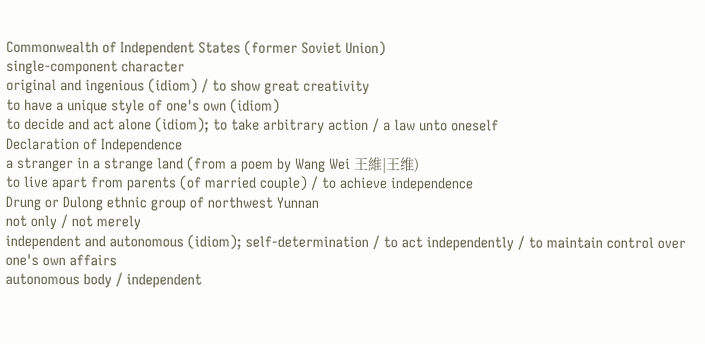Commonwealth of Independent States (former Soviet Union)
single-component character
original and ingenious (idiom) / to show great creativity
to have a unique style of one's own (idiom)
to decide and act alone (idiom); to take arbitrary action / a law unto oneself
Declaration of Independence
a stranger in a strange land (from a poem by Wang Wei 王維|王维)
to live apart from parents (of married couple) / to achieve independence
Drung or Dulong ethnic group of northwest Yunnan
not only / not merely
independent and autonomous (idiom); self-determination / to act independently / to maintain control over one's own affairs
autonomous body / independent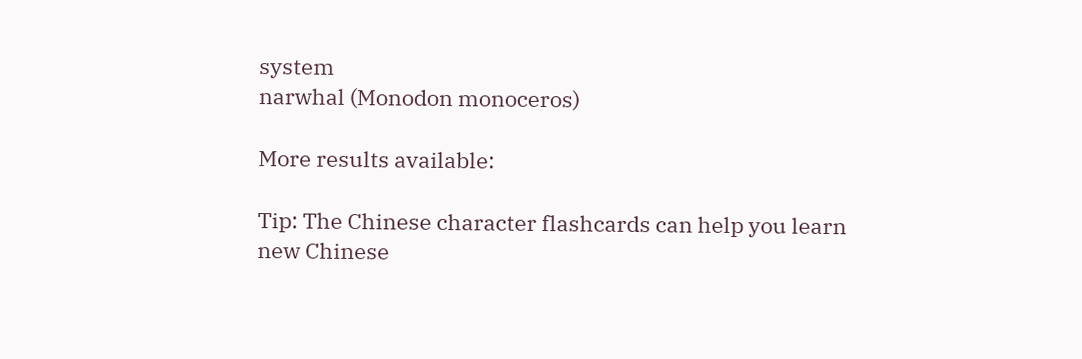system
narwhal (Monodon monoceros)

More results available:

Tip: The Chinese character flashcards can help you learn new Chinese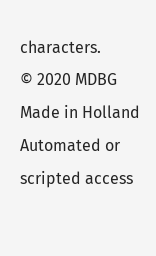characters.
© 2020 MDBG Made in Holland
Automated or scripted access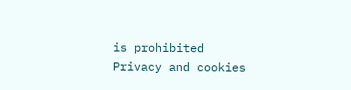is prohibited
Privacy and cookies